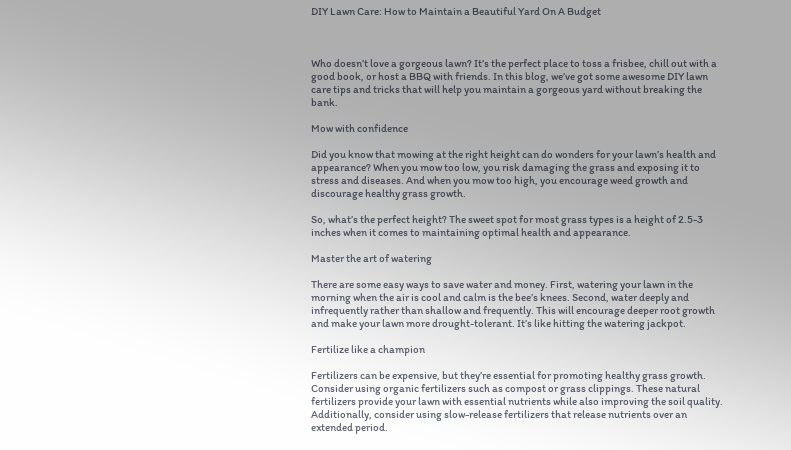DIY Lawn Care: How to Maintain a Beautiful Yard On A Budget



Who doesn’t love a gorgeous lawn? It’s the perfect place to toss a frisbee, chill out with a good book, or host a BBQ with friends. In this blog, we’ve got some awesome DIY lawn care tips and tricks that will help you maintain a gorgeous yard without breaking the bank.

Mow with confidence

Did you know that mowing at the right height can do wonders for your lawn’s health and appearance? When you mow too low, you risk damaging the grass and exposing it to stress and diseases. And when you mow too high, you encourage weed growth and discourage healthy grass growth.

So, what’s the perfect height? The sweet spot for most grass types is a height of 2.5-3 inches when it comes to maintaining optimal health and appearance.

Master the art of watering

There are some easy ways to save water and money. First, watering your lawn in the morning when the air is cool and calm is the bee’s knees. Second, water deeply and infrequently rather than shallow and frequently. This will encourage deeper root growth and make your lawn more drought-tolerant. It’s like hitting the watering jackpot.

Fertilize like a champion

Fertilizers can be expensive, but they’re essential for promoting healthy grass growth. Consider using organic fertilizers such as compost or grass clippings. These natural fertilizers provide your lawn with essential nutrients while also improving the soil quality. Additionally, consider using slow-release fertilizers that release nutrients over an extended period.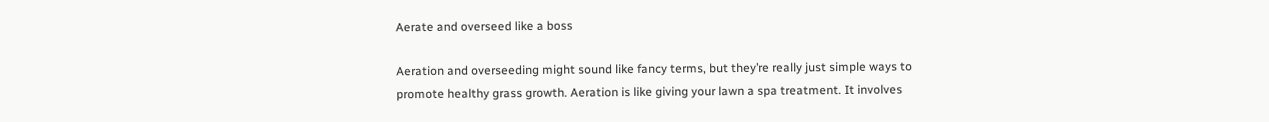Aerate and overseed like a boss

Aeration and overseeding might sound like fancy terms, but they’re really just simple ways to promote healthy grass growth. Aeration is like giving your lawn a spa treatment. It involves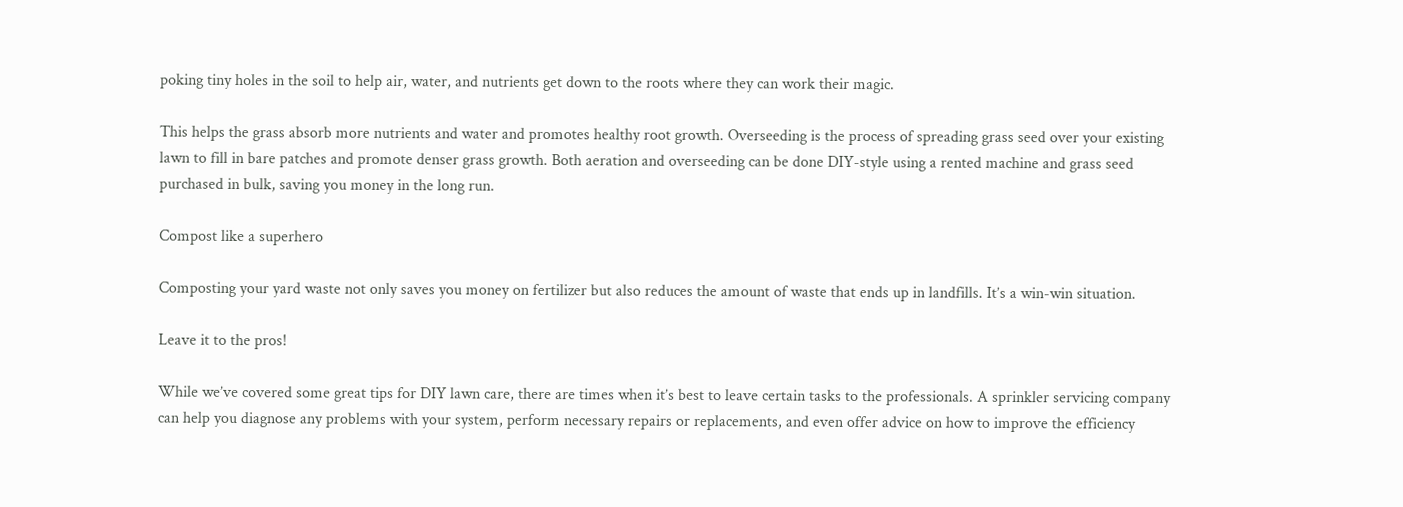poking tiny holes in the soil to help air, water, and nutrients get down to the roots where they can work their magic.

This helps the grass absorb more nutrients and water and promotes healthy root growth. Overseeding is the process of spreading grass seed over your existing lawn to fill in bare patches and promote denser grass growth. Both aeration and overseeding can be done DIY-style using a rented machine and grass seed purchased in bulk, saving you money in the long run.

Compost like a superhero

Composting your yard waste not only saves you money on fertilizer but also reduces the amount of waste that ends up in landfills. It’s a win-win situation.

Leave it to the pros!

While we’ve covered some great tips for DIY lawn care, there are times when it’s best to leave certain tasks to the professionals. A sprinkler servicing company can help you diagnose any problems with your system, perform necessary repairs or replacements, and even offer advice on how to improve the efficiency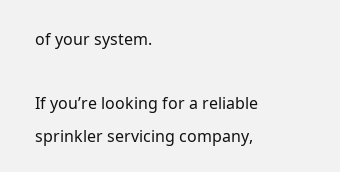of your system.

If you’re looking for a reliable sprinkler servicing company,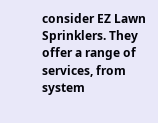consider EZ Lawn Sprinklers. They offer a range of services, from system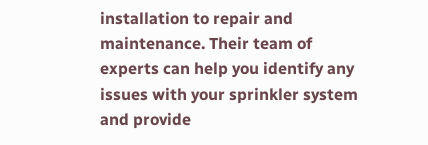installation to repair and maintenance. Their team of experts can help you identify any issues with your sprinkler system and provide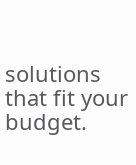solutions that fit your budget.